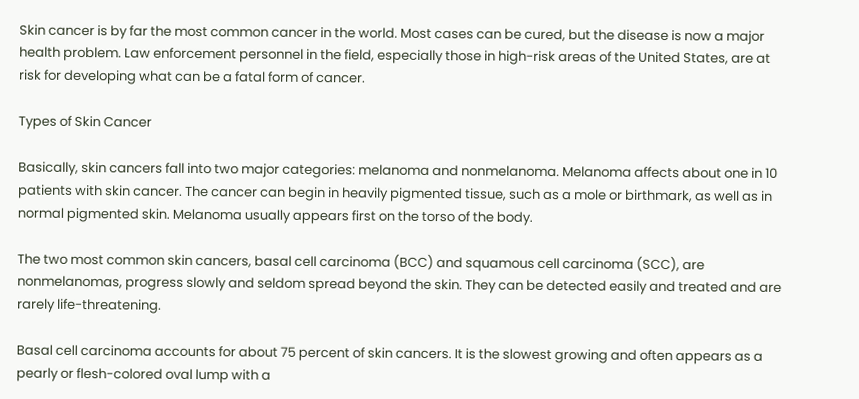Skin cancer is by far the most common cancer in the world. Most cases can be cured, but the disease is now a major health problem. Law enforcement personnel in the field, especially those in high-risk areas of the United States, are at risk for developing what can be a fatal form of cancer.

Types of Skin Cancer

Basically, skin cancers fall into two major categories: melanoma and nonmelanoma. Melanoma affects about one in 10 patients with skin cancer. The cancer can begin in heavily pigmented tissue, such as a mole or birthmark, as well as in normal pigmented skin. Melanoma usually appears first on the torso of the body.

The two most common skin cancers, basal cell carcinoma (BCC) and squamous cell carcinoma (SCC), are nonmelanomas, progress slowly and seldom spread beyond the skin. They can be detected easily and treated and are rarely life-threatening.

Basal cell carcinoma accounts for about 75 percent of skin cancers. It is the slowest growing and often appears as a pearly or flesh-colored oval lump with a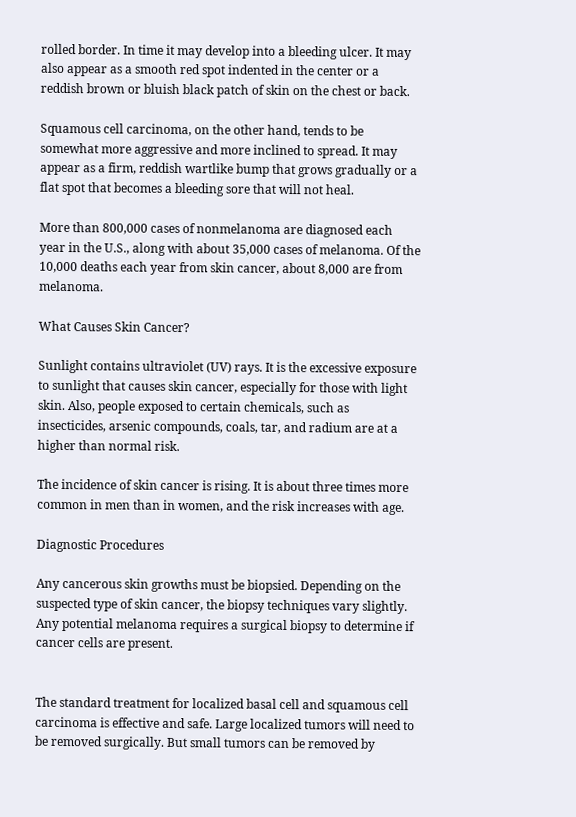rolled border. In time it may develop into a bleeding ulcer. It may also appear as a smooth red spot indented in the center or a reddish brown or bluish black patch of skin on the chest or back.

Squamous cell carcinoma, on the other hand, tends to be somewhat more aggressive and more inclined to spread. It may appear as a firm, reddish wartlike bump that grows gradually or a flat spot that becomes a bleeding sore that will not heal.

More than 800,000 cases of nonmelanoma are diagnosed each year in the U.S., along with about 35,000 cases of melanoma. Of the 10,000 deaths each year from skin cancer, about 8,000 are from melanoma.

What Causes Skin Cancer?

Sunlight contains ultraviolet (UV) rays. It is the excessive exposure to sunlight that causes skin cancer, especially for those with light skin. Also, people exposed to certain chemicals, such as insecticides, arsenic compounds, coals, tar, and radium are at a higher than normal risk.

The incidence of skin cancer is rising. It is about three times more common in men than in women, and the risk increases with age.

Diagnostic Procedures

Any cancerous skin growths must be biopsied. Depending on the suspected type of skin cancer, the biopsy techniques vary slightly. Any potential melanoma requires a surgical biopsy to determine if cancer cells are present.


The standard treatment for localized basal cell and squamous cell carcinoma is effective and safe. Large localized tumors will need to be removed surgically. But small tumors can be removed by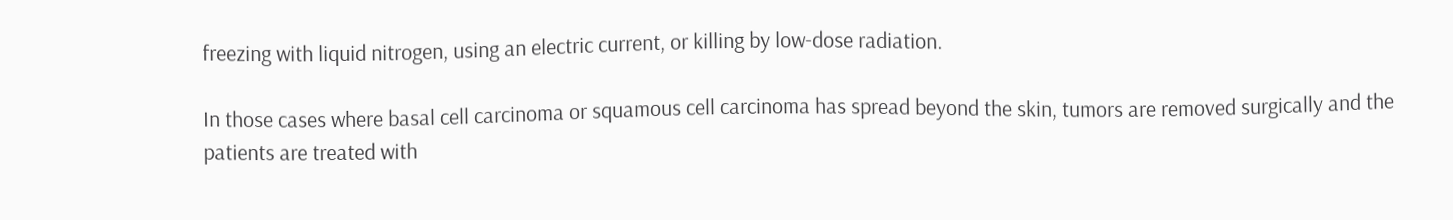freezing with liquid nitrogen, using an electric current, or killing by low-dose radiation.

In those cases where basal cell carcinoma or squamous cell carcinoma has spread beyond the skin, tumors are removed surgically and the patients are treated with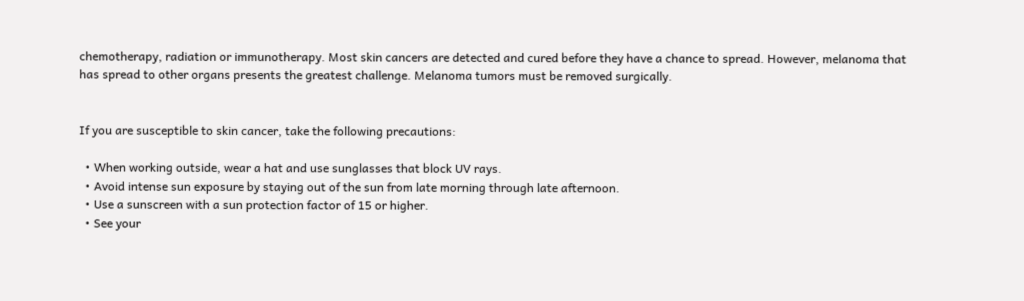chemotherapy, radiation or immunotherapy. Most skin cancers are detected and cured before they have a chance to spread. However, melanoma that has spread to other organs presents the greatest challenge. Melanoma tumors must be removed surgically.


If you are susceptible to skin cancer, take the following precautions:

  • When working outside, wear a hat and use sunglasses that block UV rays.
  • Avoid intense sun exposure by staying out of the sun from late morning through late afternoon.
  • Use a sunscreen with a sun protection factor of 15 or higher.
  • See your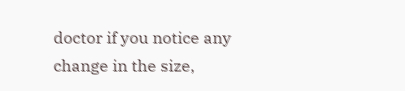doctor if you notice any change in the size,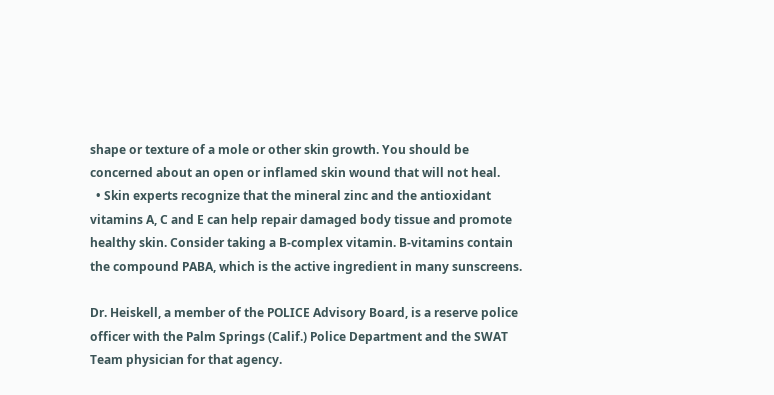shape or texture of a mole or other skin growth. You should be concerned about an open or inflamed skin wound that will not heal.
  • Skin experts recognize that the mineral zinc and the antioxidant vitamins A, C and E can help repair damaged body tissue and promote healthy skin. Consider taking a B-complex vitamin. B-vitamins contain the compound PABA, which is the active ingredient in many sunscreens.

Dr. Heiskell, a member of the POLICE Advisory Board, is a reserve police officer with the Palm Springs (Calif.) Police Department and the SWAT Team physician for that agency.